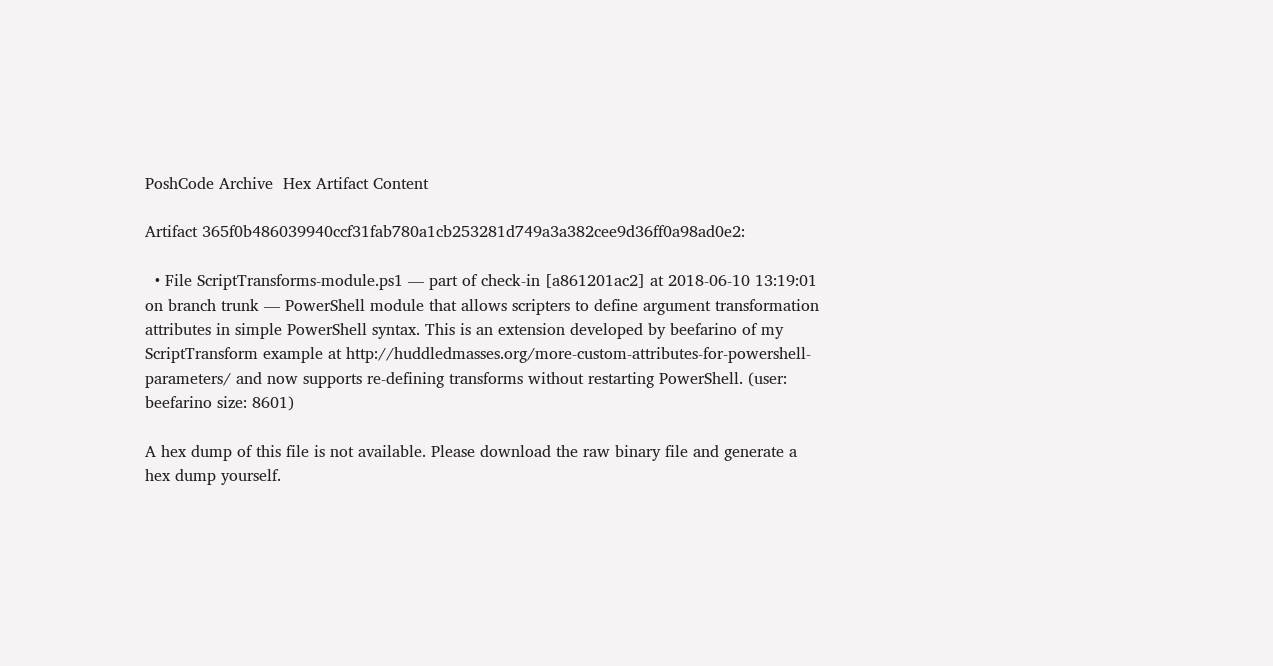PoshCode Archive  Hex Artifact Content

Artifact 365f0b486039940ccf31fab780a1cb253281d749a3a382cee9d36ff0a98ad0e2:

  • File ScriptTransforms-module.ps1 — part of check-in [a861201ac2] at 2018-06-10 13:19:01 on branch trunk — PowerShell module that allows scripters to define argument transformation attributes in simple PowerShell syntax. This is an extension developed by beefarino of my ScriptTransform example at http://huddledmasses.org/more-custom-attributes-for-powershell-parameters/ and now supports re-defining transforms without restarting PowerShell. (user: beefarino size: 8601)

A hex dump of this file is not available. Please download the raw binary file and generate a hex dump yourself.